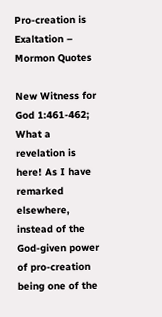Pro-creation is Exaltation – Mormon Quotes

New Witness for God 1:461-462; What a revelation is here! As I have remarked elsewhere, instead of the God-given power of pro-creation being one of the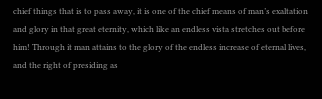chief things that is to pass away, it is one of the chief means of man’s exaltation and glory in that great eternity, which like an endless vista stretches out before him! Through it man attains to the glory of the endless increase of eternal lives, and the right of presiding as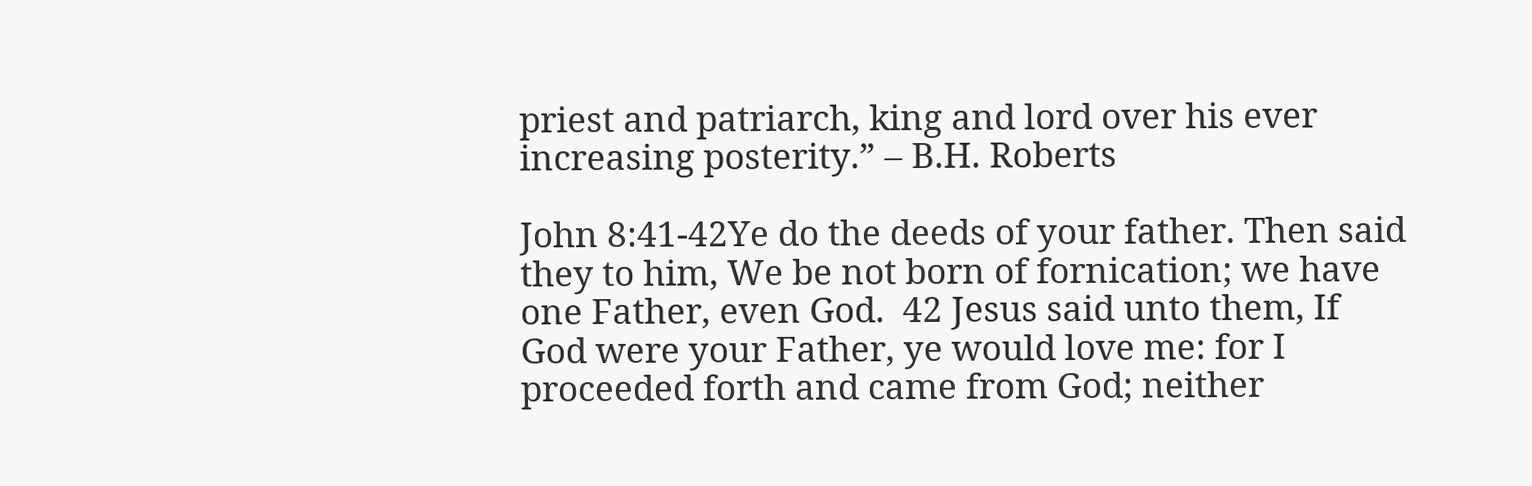priest and patriarch, king and lord over his ever increasing posterity.” – B.H. Roberts

John 8:41-42Ye do the deeds of your father. Then said they to him, We be not born of fornication; we have one Father, even God.  42 Jesus said unto them, If God were your Father, ye would love me: for I proceeded forth and came from God; neither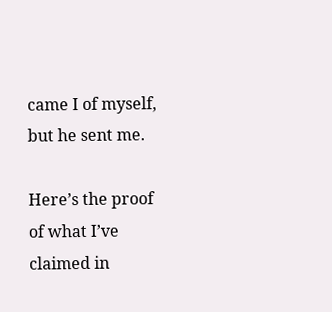came I of myself, but he sent me.

Here’s the proof of what I’ve claimed in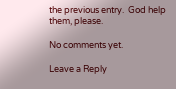the previous entry.  God help them, please.

No comments yet.

Leave a Reply